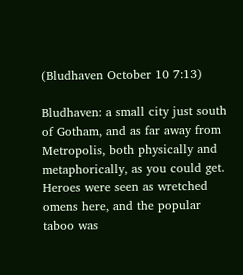(Bludhaven October 10 7:13)

Bludhaven: a small city just south of Gotham, and as far away from Metropolis, both physically and metaphorically, as you could get. Heroes were seen as wretched omens here, and the popular taboo was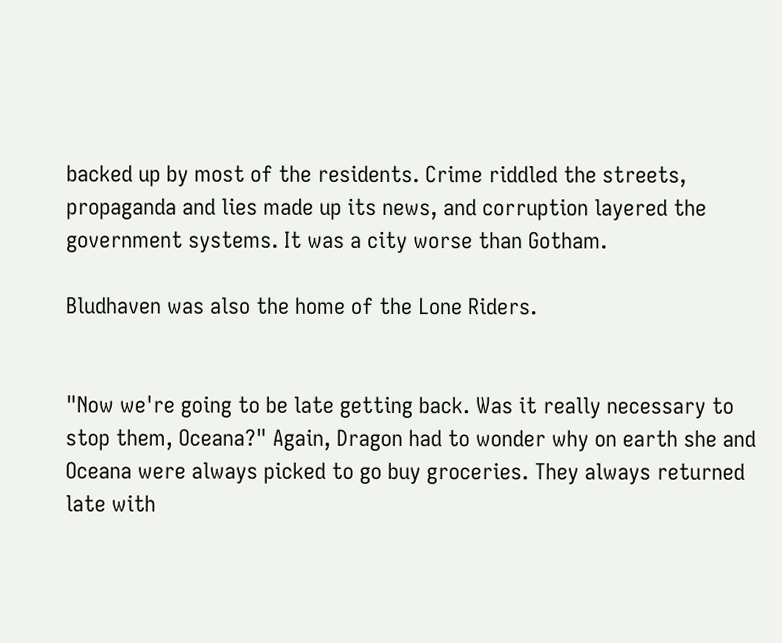backed up by most of the residents. Crime riddled the streets, propaganda and lies made up its news, and corruption layered the government systems. It was a city worse than Gotham.

Bludhaven was also the home of the Lone Riders.


"Now we're going to be late getting back. Was it really necessary to stop them, Oceana?" Again, Dragon had to wonder why on earth she and Oceana were always picked to go buy groceries. They always returned late with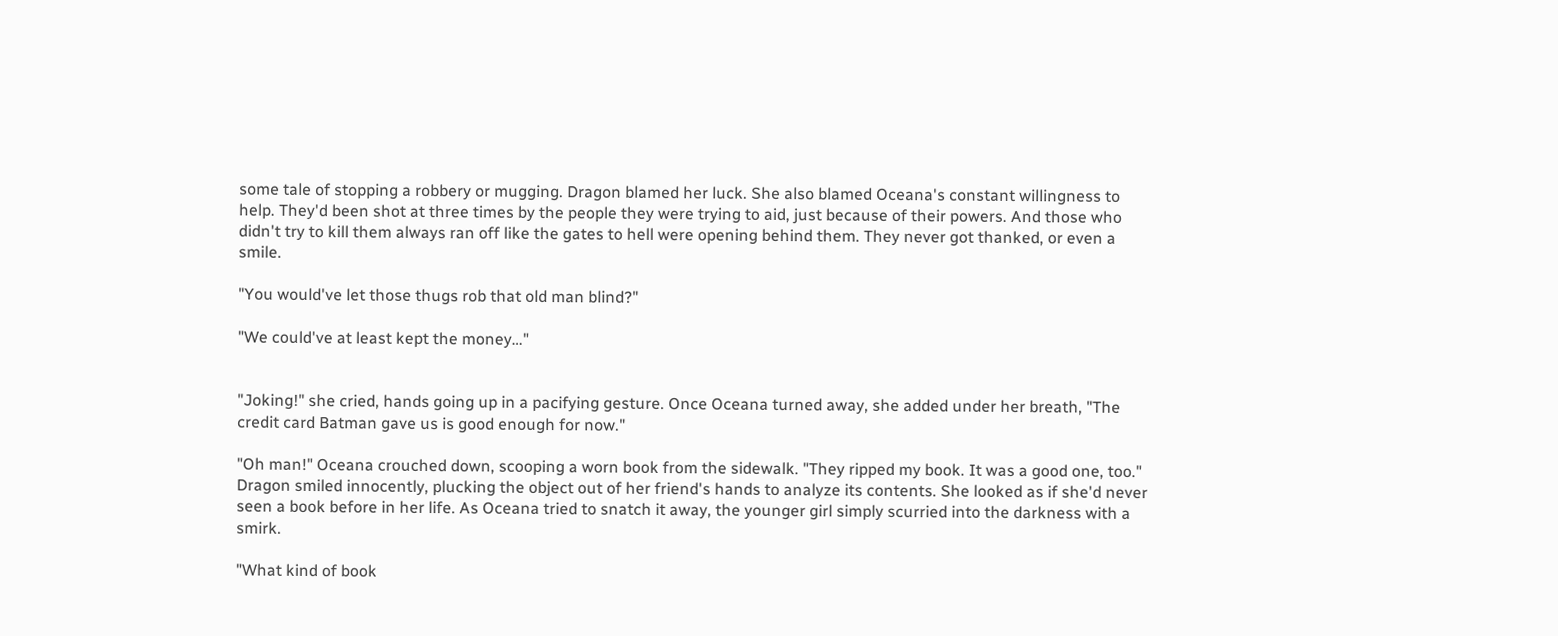some tale of stopping a robbery or mugging. Dragon blamed her luck. She also blamed Oceana's constant willingness to help. They'd been shot at three times by the people they were trying to aid, just because of their powers. And those who didn't try to kill them always ran off like the gates to hell were opening behind them. They never got thanked, or even a smile.

"You would've let those thugs rob that old man blind?"

"We could've at least kept the money…"


"Joking!" she cried, hands going up in a pacifying gesture. Once Oceana turned away, she added under her breath, "The credit card Batman gave us is good enough for now."

"Oh man!" Oceana crouched down, scooping a worn book from the sidewalk. "They ripped my book. It was a good one, too." Dragon smiled innocently, plucking the object out of her friend's hands to analyze its contents. She looked as if she'd never seen a book before in her life. As Oceana tried to snatch it away, the younger girl simply scurried into the darkness with a smirk.

"What kind of book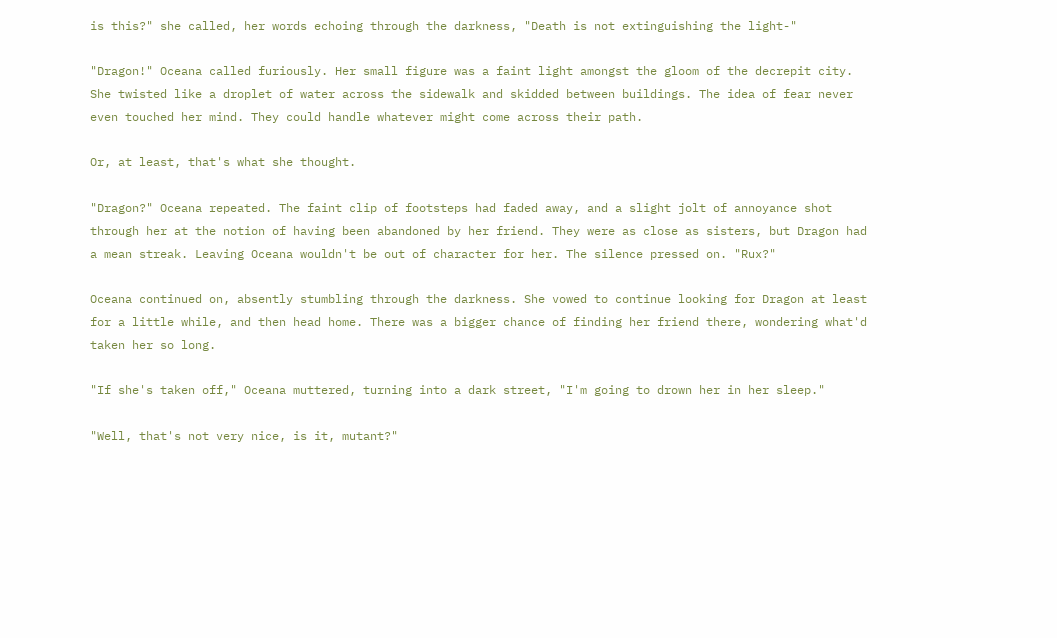is this?" she called, her words echoing through the darkness, "Death is not extinguishing the light-"

"Dragon!" Oceana called furiously. Her small figure was a faint light amongst the gloom of the decrepit city. She twisted like a droplet of water across the sidewalk and skidded between buildings. The idea of fear never even touched her mind. They could handle whatever might come across their path.

Or, at least, that's what she thought.

"Dragon?" Oceana repeated. The faint clip of footsteps had faded away, and a slight jolt of annoyance shot through her at the notion of having been abandoned by her friend. They were as close as sisters, but Dragon had a mean streak. Leaving Oceana wouldn't be out of character for her. The silence pressed on. "Rux?"

Oceana continued on, absently stumbling through the darkness. She vowed to continue looking for Dragon at least for a little while, and then head home. There was a bigger chance of finding her friend there, wondering what'd taken her so long.

"If she's taken off," Oceana muttered, turning into a dark street, "I'm going to drown her in her sleep."

"Well, that's not very nice, is it, mutant?"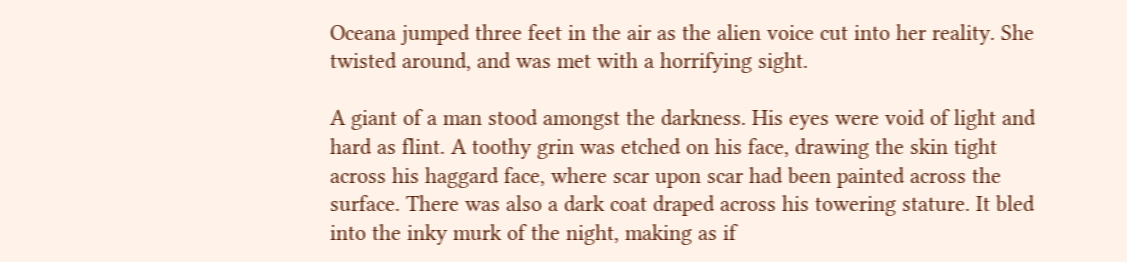Oceana jumped three feet in the air as the alien voice cut into her reality. She twisted around, and was met with a horrifying sight.

A giant of a man stood amongst the darkness. His eyes were void of light and hard as flint. A toothy grin was etched on his face, drawing the skin tight across his haggard face, where scar upon scar had been painted across the surface. There was also a dark coat draped across his towering stature. It bled into the inky murk of the night, making as if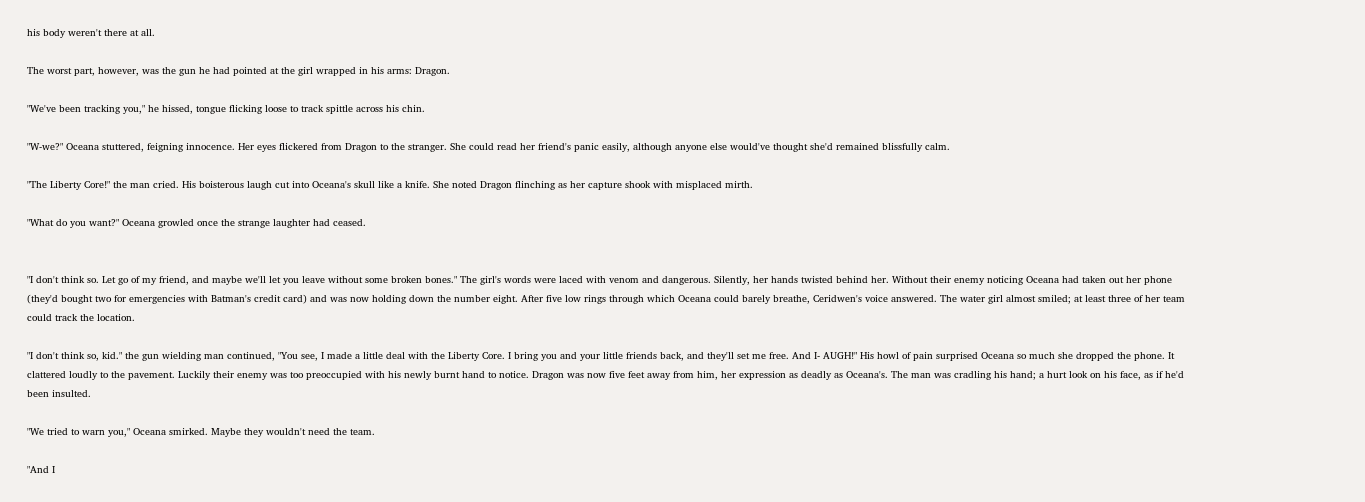his body weren't there at all.

The worst part, however, was the gun he had pointed at the girl wrapped in his arms: Dragon.

"We've been tracking you," he hissed, tongue flicking loose to track spittle across his chin.

"W-we?" Oceana stuttered, feigning innocence. Her eyes flickered from Dragon to the stranger. She could read her friend's panic easily, although anyone else would've thought she'd remained blissfully calm.

"The Liberty Core!" the man cried. His boisterous laugh cut into Oceana's skull like a knife. She noted Dragon flinching as her capture shook with misplaced mirth.

"What do you want?" Oceana growled once the strange laughter had ceased.


"I don't think so. Let go of my friend, and maybe we'll let you leave without some broken bones." The girl's words were laced with venom and dangerous. Silently, her hands twisted behind her. Without their enemy noticing Oceana had taken out her phone (they'd bought two for emergencies with Batman's credit card) and was now holding down the number eight. After five low rings through which Oceana could barely breathe, Ceridwen's voice answered. The water girl almost smiled; at least three of her team could track the location.

"I don't think so, kid." the gun wielding man continued, "You see, I made a little deal with the Liberty Core. I bring you and your little friends back, and they'll set me free. And I- AUGH!" His howl of pain surprised Oceana so much she dropped the phone. It clattered loudly to the pavement. Luckily their enemy was too preoccupied with his newly burnt hand to notice. Dragon was now five feet away from him, her expression as deadly as Oceana's. The man was cradling his hand; a hurt look on his face, as if he'd been insulted.

"We tried to warn you," Oceana smirked. Maybe they wouldn't need the team.

"And I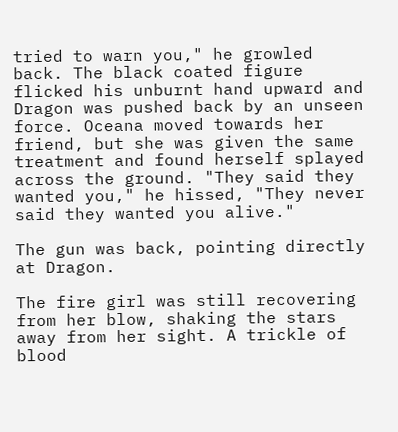tried to warn you," he growled back. The black coated figure flicked his unburnt hand upward and Dragon was pushed back by an unseen force. Oceana moved towards her friend, but she was given the same treatment and found herself splayed across the ground. "They said they wanted you," he hissed, "They never said they wanted you alive."

The gun was back, pointing directly at Dragon.

The fire girl was still recovering from her blow, shaking the stars away from her sight. A trickle of blood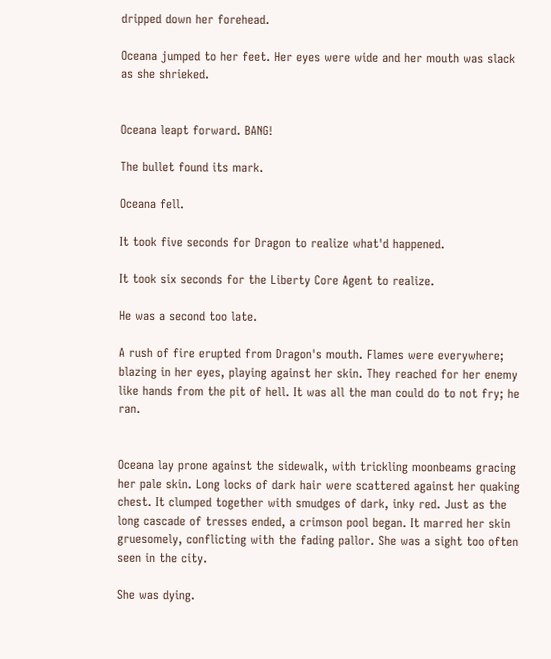dripped down her forehead.

Oceana jumped to her feet. Her eyes were wide and her mouth was slack as she shrieked.


Oceana leapt forward. BANG!

The bullet found its mark.

Oceana fell.

It took five seconds for Dragon to realize what'd happened.

It took six seconds for the Liberty Core Agent to realize.

He was a second too late.

A rush of fire erupted from Dragon's mouth. Flames were everywhere; blazing in her eyes, playing against her skin. They reached for her enemy like hands from the pit of hell. It was all the man could do to not fry; he ran.


Oceana lay prone against the sidewalk, with trickling moonbeams gracing her pale skin. Long locks of dark hair were scattered against her quaking chest. It clumped together with smudges of dark, inky red. Just as the long cascade of tresses ended, a crimson pool began. It marred her skin gruesomely, conflicting with the fading pallor. She was a sight too often seen in the city.

She was dying.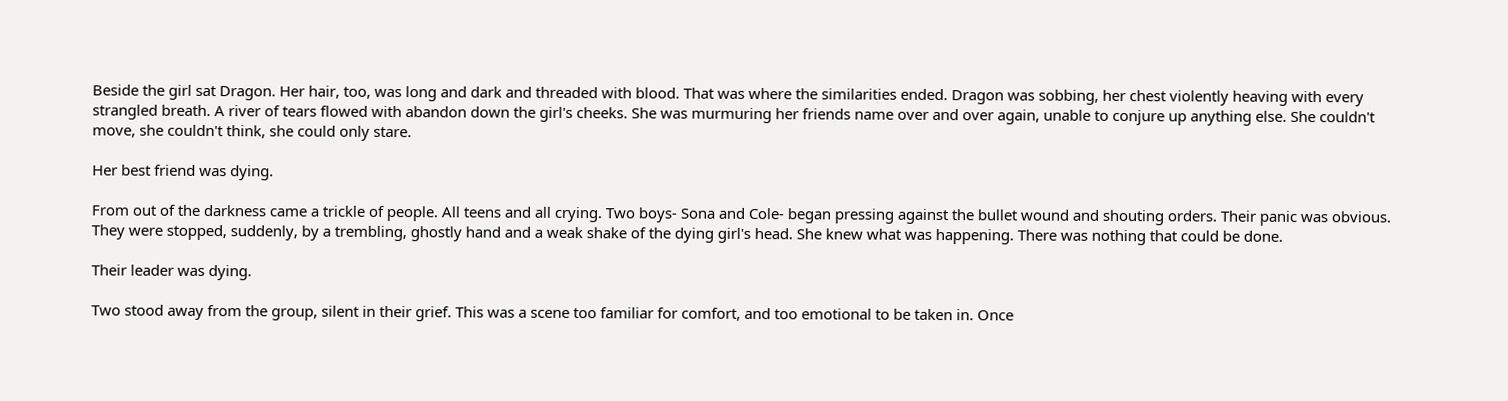Beside the girl sat Dragon. Her hair, too, was long and dark and threaded with blood. That was where the similarities ended. Dragon was sobbing, her chest violently heaving with every strangled breath. A river of tears flowed with abandon down the girl's cheeks. She was murmuring her friends name over and over again, unable to conjure up anything else. She couldn't move, she couldn't think, she could only stare.

Her best friend was dying.

From out of the darkness came a trickle of people. All teens and all crying. Two boys- Sona and Cole- began pressing against the bullet wound and shouting orders. Their panic was obvious. They were stopped, suddenly, by a trembling, ghostly hand and a weak shake of the dying girl's head. She knew what was happening. There was nothing that could be done.

Their leader was dying.

Two stood away from the group, silent in their grief. This was a scene too familiar for comfort, and too emotional to be taken in. Once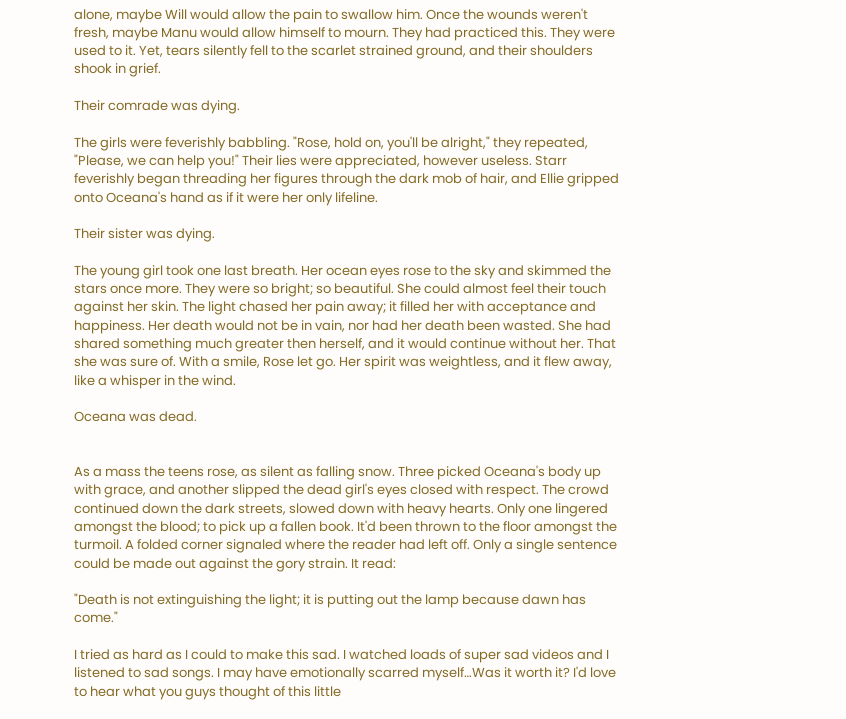alone, maybe Will would allow the pain to swallow him. Once the wounds weren't fresh, maybe Manu would allow himself to mourn. They had practiced this. They were used to it. Yet, tears silently fell to the scarlet strained ground, and their shoulders shook in grief.

Their comrade was dying.

The girls were feverishly babbling. "Rose, hold on, you'll be alright," they repeated, "Please, we can help you!" Their lies were appreciated, however useless. Starr feverishly began threading her figures through the dark mob of hair, and Ellie gripped onto Oceana's hand as if it were her only lifeline.

Their sister was dying.

The young girl took one last breath. Her ocean eyes rose to the sky and skimmed the stars once more. They were so bright; so beautiful. She could almost feel their touch against her skin. The light chased her pain away; it filled her with acceptance and happiness. Her death would not be in vain, nor had her death been wasted. She had shared something much greater then herself, and it would continue without her. That she was sure of. With a smile, Rose let go. Her spirit was weightless, and it flew away, like a whisper in the wind.

Oceana was dead.


As a mass the teens rose, as silent as falling snow. Three picked Oceana's body up with grace, and another slipped the dead girl's eyes closed with respect. The crowd continued down the dark streets, slowed down with heavy hearts. Only one lingered amongst the blood; to pick up a fallen book. It'd been thrown to the floor amongst the turmoil. A folded corner signaled where the reader had left off. Only a single sentence could be made out against the gory strain. It read:

"Death is not extinguishing the light; it is putting out the lamp because dawn has come."

I tried as hard as I could to make this sad. I watched loads of super sad videos and I listened to sad songs. I may have emotionally scarred myself…Was it worth it? I'd love to hear what you guys thought of this little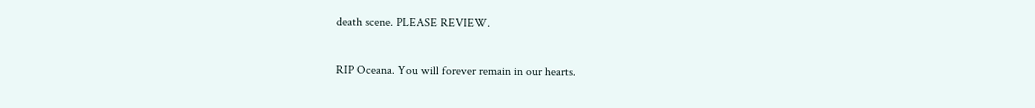death scene. PLEASE REVIEW.

RIP Oceana. You will forever remain in our hearts.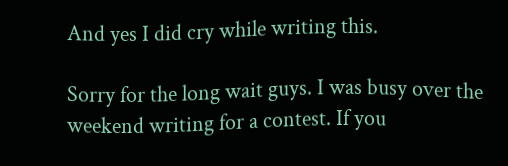And yes I did cry while writing this.

Sorry for the long wait guys. I was busy over the weekend writing for a contest. If you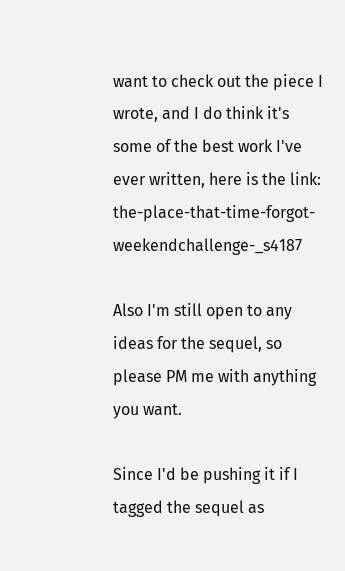want to check out the piece I wrote, and I do think it's some of the best work I've ever written, here is the link: the-place-that-time-forgot-weekendchallenge-_s4187

Also I'm still open to any ideas for the sequel, so please PM me with anything you want.

Since I'd be pushing it if I tagged the sequel as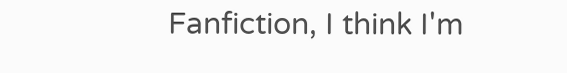Fanfiction, I think I'm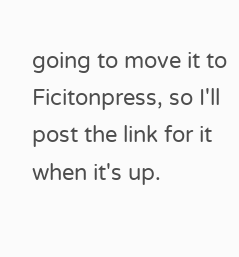going to move it to Ficitonpress, so I'll post the link for it when it's up.